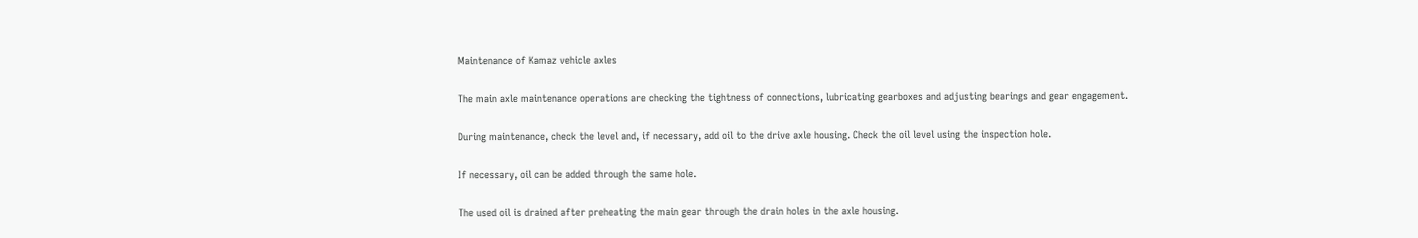Maintenance of Kamaz vehicle axles

The main axle maintenance operations are checking the tightness of connections, lubricating gearboxes and adjusting bearings and gear engagement.

During maintenance, check the level and, if necessary, add oil to the drive axle housing. Check the oil level using the inspection hole.

If necessary, oil can be added through the same hole.

The used oil is drained after preheating the main gear through the drain holes in the axle housing.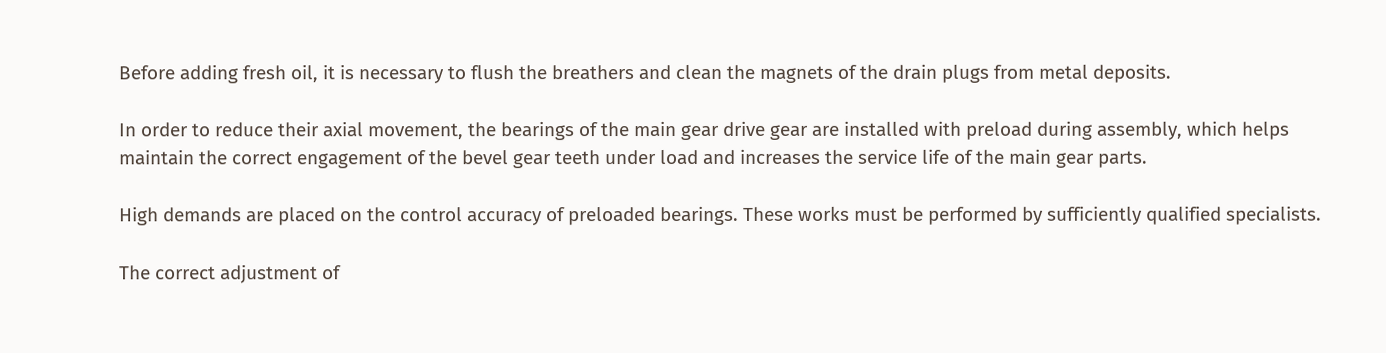Before adding fresh oil, it is necessary to flush the breathers and clean the magnets of the drain plugs from metal deposits.

In order to reduce their axial movement, the bearings of the main gear drive gear are installed with preload during assembly, which helps maintain the correct engagement of the bevel gear teeth under load and increases the service life of the main gear parts.

High demands are placed on the control accuracy of preloaded bearings. These works must be performed by sufficiently qualified specialists.

The correct adjustment of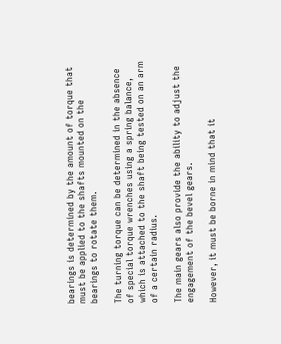bearings is determined by the amount of torque that must be applied to the shafts mounted on the bearings to rotate them.

The turning torque can be determined in the absence of special torque wrenches using a spring balance, which is attached to the shaft being tested on an arm of a certain radius.

The main gears also provide the ability to adjust the engagement of the bevel gears.

However, it must be borne in mind that it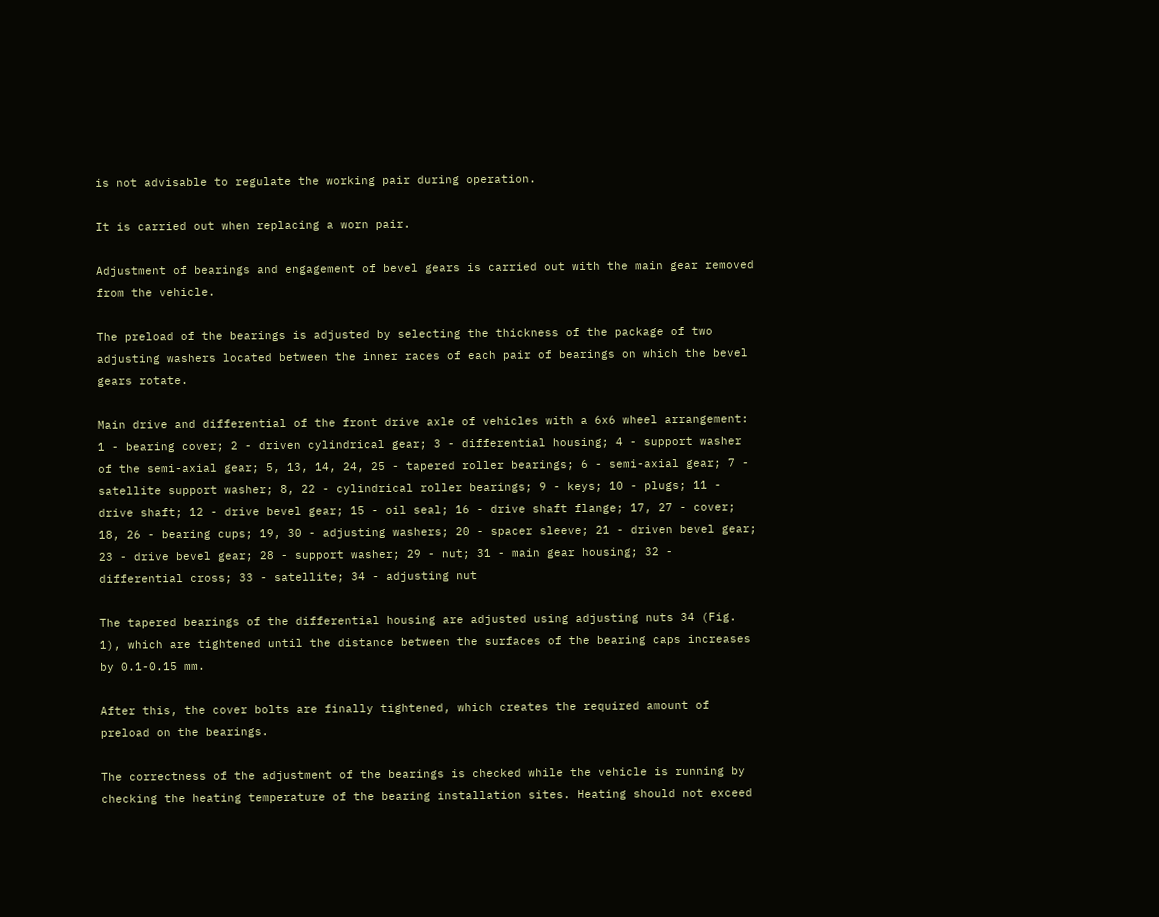is not advisable to regulate the working pair during operation.

It is carried out when replacing a worn pair.

Adjustment of bearings and engagement of bevel gears is carried out with the main gear removed from the vehicle.

The preload of the bearings is adjusted by selecting the thickness of the package of two adjusting washers located between the inner races of each pair of bearings on which the bevel gears rotate.

Main drive and differential of the front drive axle of vehicles with a 6x6 wheel arrangement: 1 - bearing cover; 2 - driven cylindrical gear; 3 - differential housing; 4 - support washer of the semi-axial gear; 5, 13, 14, 24, 25 - tapered roller bearings; 6 - semi-axial gear; 7 - satellite support washer; 8, 22 - cylindrical roller bearings; 9 - keys; 10 - plugs; 11 - drive shaft; 12 - drive bevel gear; 15 - oil seal; 16 - drive shaft flange; 17, 27 - cover; 18, 26 - bearing cups; 19, 30 - adjusting washers; 20 - spacer sleeve; 21 - driven bevel gear; 23 - drive bevel gear; 28 - support washer; 29 - nut; 31 - main gear housing; 32 - differential cross; 33 - satellite; 34 - adjusting nut

The tapered bearings of the differential housing are adjusted using adjusting nuts 34 (Fig. 1), which are tightened until the distance between the surfaces of the bearing caps increases by 0.1-0.15 mm.

After this, the cover bolts are finally tightened, which creates the required amount of preload on the bearings.

The correctness of the adjustment of the bearings is checked while the vehicle is running by checking the heating temperature of the bearing installation sites. Heating should not exceed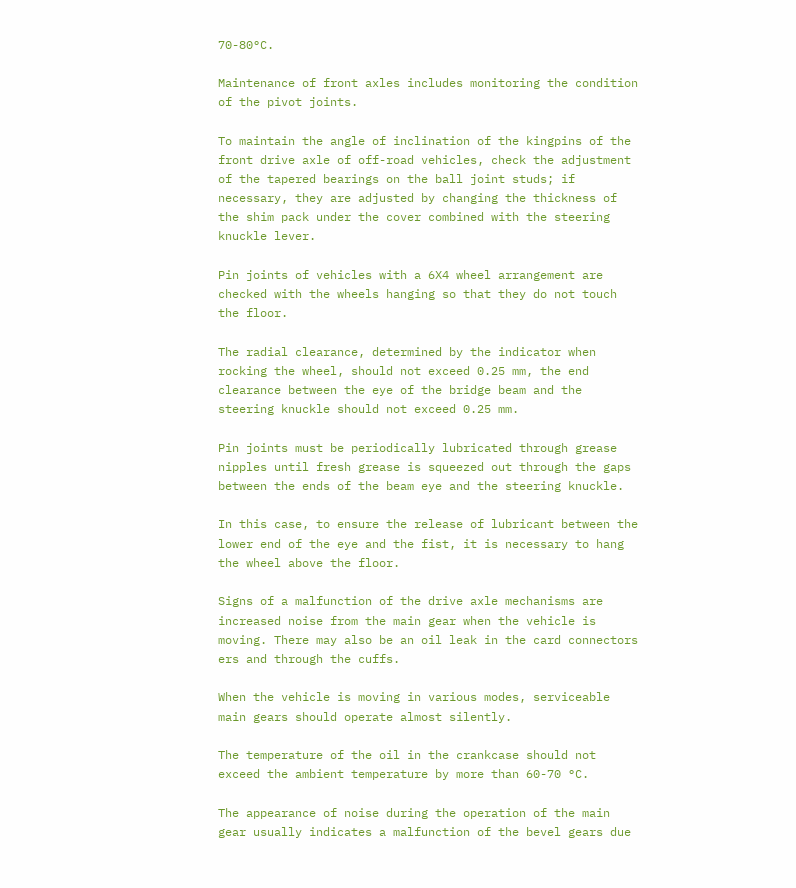70-80°C.

Maintenance of front axles includes monitoring the condition of the pivot joints.

To maintain the angle of inclination of the kingpins of the front drive axle of off-road vehicles, check the adjustment of the tapered bearings on the ball joint studs; if necessary, they are adjusted by changing the thickness of the shim pack under the cover combined with the steering knuckle lever.

Pin joints of vehicles with a 6X4 wheel arrangement are checked with the wheels hanging so that they do not touch the floor.

The radial clearance, determined by the indicator when rocking the wheel, should not exceed 0.25 mm, the end clearance between the eye of the bridge beam and the steering knuckle should not exceed 0.25 mm.

Pin joints must be periodically lubricated through grease nipples until fresh grease is squeezed out through the gaps between the ends of the beam eye and the steering knuckle.

In this case, to ensure the release of lubricant between the lower end of the eye and the fist, it is necessary to hang the wheel above the floor.

Signs of a malfunction of the drive axle mechanisms are increased noise from the main gear when the vehicle is moving. There may also be an oil leak in the card connectors ers and through the cuffs.

When the vehicle is moving in various modes, serviceable main gears should operate almost silently.

The temperature of the oil in the crankcase should not exceed the ambient temperature by more than 60-70 °C.

The appearance of noise during the operation of the main gear usually indicates a malfunction of the bevel gears due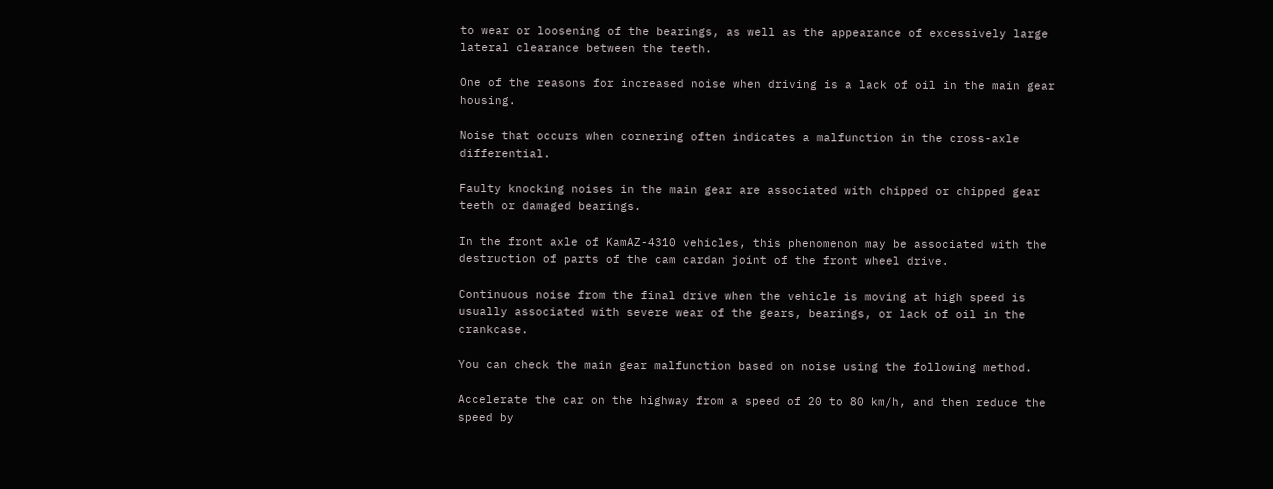to wear or loosening of the bearings, as well as the appearance of excessively large lateral clearance between the teeth.

One of the reasons for increased noise when driving is a lack of oil in the main gear housing.

Noise that occurs when cornering often indicates a malfunction in the cross-axle differential.

Faulty knocking noises in the main gear are associated with chipped or chipped gear teeth or damaged bearings.

In the front axle of KamAZ-4310 vehicles, this phenomenon may be associated with the destruction of parts of the cam cardan joint of the front wheel drive.

Continuous noise from the final drive when the vehicle is moving at high speed is usually associated with severe wear of the gears, bearings, or lack of oil in the crankcase.

You can check the main gear malfunction based on noise using the following method.

Accelerate the car on the highway from a speed of 20 to 80 km/h, and then reduce the speed by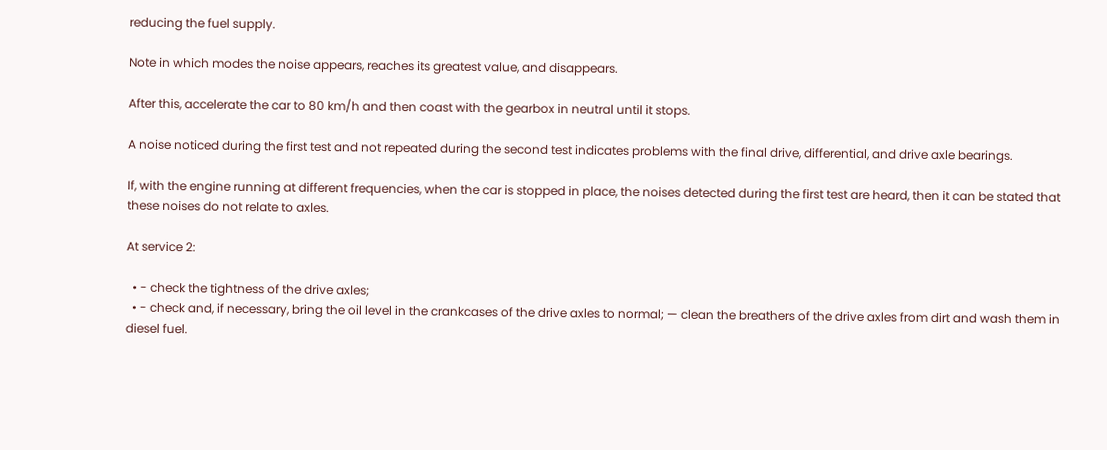reducing the fuel supply.

Note in which modes the noise appears, reaches its greatest value, and disappears.

After this, accelerate the car to 80 km/h and then coast with the gearbox in neutral until it stops.

A noise noticed during the first test and not repeated during the second test indicates problems with the final drive, differential, and drive axle bearings.

If, with the engine running at different frequencies, when the car is stopped in place, the noises detected during the first test are heard, then it can be stated that these noises do not relate to axles.

At service 2:

  • - check the tightness of the drive axles;
  • - check and, if necessary, bring the oil level in the crankcases of the drive axles to normal; — clean the breathers of the drive axles from dirt and wash them in diesel fuel.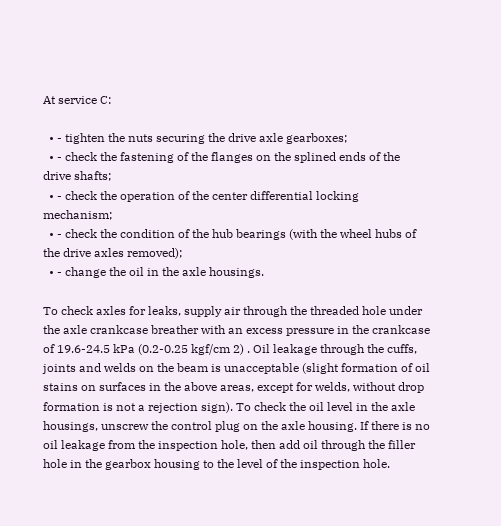At service C:

  • - tighten the nuts securing the drive axle gearboxes;
  • - check the fastening of the flanges on the splined ends of the drive shafts;
  • - check the operation of the center differential locking mechanism;
  • - check the condition of the hub bearings (with the wheel hubs of the drive axles removed);
  • - change the oil in the axle housings.

To check axles for leaks, supply air through the threaded hole under the axle crankcase breather with an excess pressure in the crankcase of 19.6-24.5 kPa (0.2-0.25 kgf/cm 2) . Oil leakage through the cuffs, joints and welds on the beam is unacceptable (slight formation of oil stains on surfaces in the above areas, except for welds, without drop formation is not a rejection sign). To check the oil level in the axle housings, unscrew the control plug on the axle housing. If there is no oil leakage from the inspection hole, then add oil through the filler hole in the gearbox housing to the level of the inspection hole.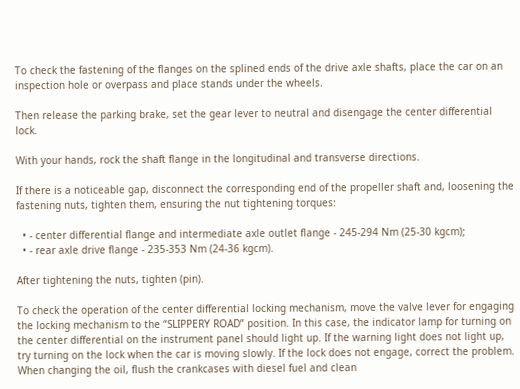To check the fastening of the flanges on the splined ends of the drive axle shafts, place the car on an inspection hole or overpass and place stands under the wheels.

Then release the parking brake, set the gear lever to neutral and disengage the center differential lock.

With your hands, rock the shaft flange in the longitudinal and transverse directions.

If there is a noticeable gap, disconnect the corresponding end of the propeller shaft and, loosening the fastening nuts, tighten them, ensuring the nut tightening torques:

  • - center differential flange and intermediate axle outlet flange - 245-294 Nm (25-30 kgcm);
  • - rear axle drive flange - 235-353 Nm (24-36 kgcm).

After tightening the nuts, tighten (pin).

To check the operation of the center differential locking mechanism, move the valve lever for engaging the locking mechanism to the “SLIPPERY ROAD” position. In this case, the indicator lamp for turning on the center differential on the instrument panel should light up. If the warning light does not light up, try turning on the lock when the car is moving slowly. If the lock does not engage, correct the problem. When changing the oil, flush the crankcases with diesel fuel and clean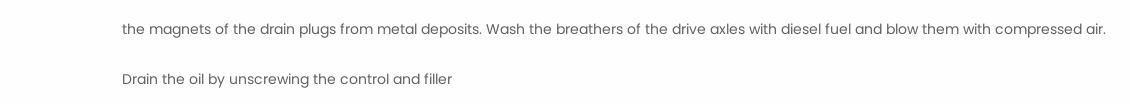the magnets of the drain plugs from metal deposits. Wash the breathers of the drive axles with diesel fuel and blow them with compressed air.

Drain the oil by unscrewing the control and filler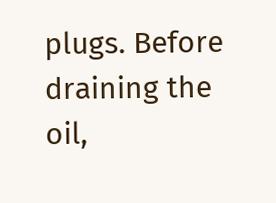plugs. Before draining the oil,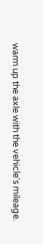warm up the axle with the vehicle's mileage.